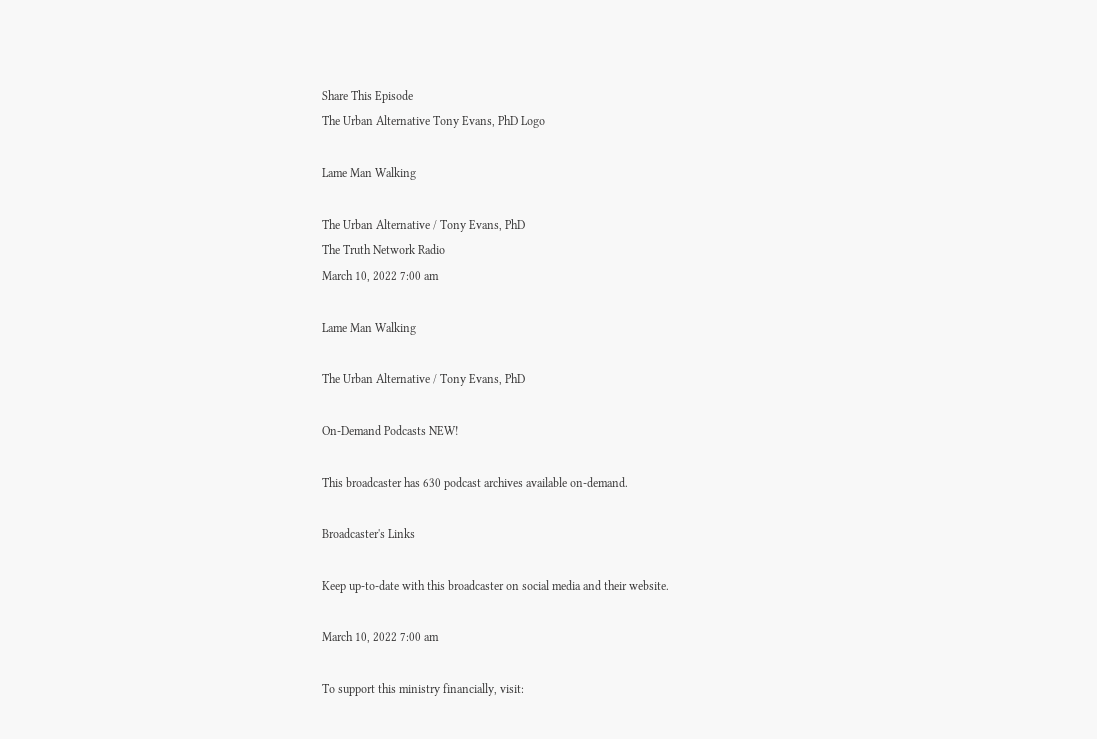Share This Episode
The Urban Alternative Tony Evans, PhD Logo

Lame Man Walking

The Urban Alternative / Tony Evans, PhD
The Truth Network Radio
March 10, 2022 7:00 am

Lame Man Walking

The Urban Alternative / Tony Evans, PhD

On-Demand Podcasts NEW!

This broadcaster has 630 podcast archives available on-demand.

Broadcaster's Links

Keep up-to-date with this broadcaster on social media and their website.

March 10, 2022 7:00 am

To support this ministry financially, visit: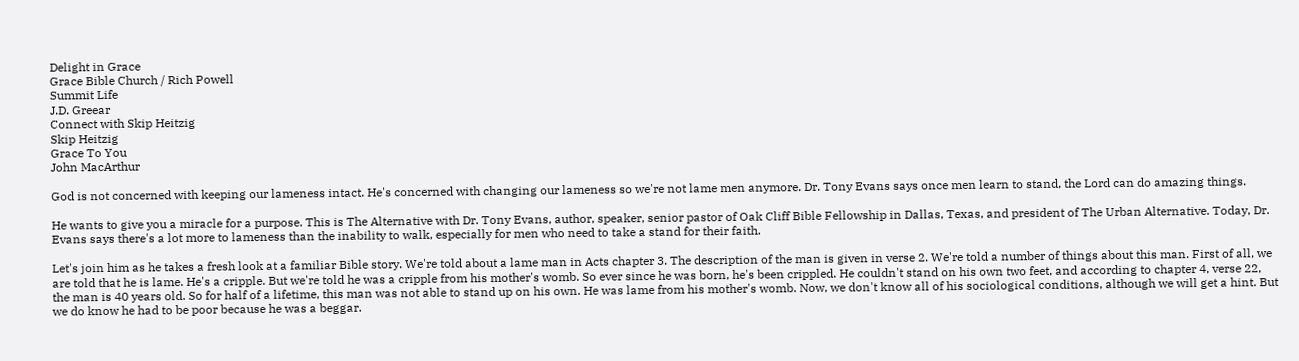Delight in Grace
Grace Bible Church / Rich Powell
Summit Life
J.D. Greear
Connect with Skip Heitzig
Skip Heitzig
Grace To You
John MacArthur

God is not concerned with keeping our lameness intact. He's concerned with changing our lameness so we're not lame men anymore. Dr. Tony Evans says once men learn to stand, the Lord can do amazing things.

He wants to give you a miracle for a purpose. This is The Alternative with Dr. Tony Evans, author, speaker, senior pastor of Oak Cliff Bible Fellowship in Dallas, Texas, and president of The Urban Alternative. Today, Dr. Evans says there's a lot more to lameness than the inability to walk, especially for men who need to take a stand for their faith.

Let's join him as he takes a fresh look at a familiar Bible story. We're told about a lame man in Acts chapter 3. The description of the man is given in verse 2. We're told a number of things about this man. First of all, we are told that he is lame. He's a cripple. But we're told he was a cripple from his mother's womb. So ever since he was born, he's been crippled. He couldn't stand on his own two feet, and according to chapter 4, verse 22, the man is 40 years old. So for half of a lifetime, this man was not able to stand up on his own. He was lame from his mother's womb. Now, we don't know all of his sociological conditions, although we will get a hint. But we do know he had to be poor because he was a beggar.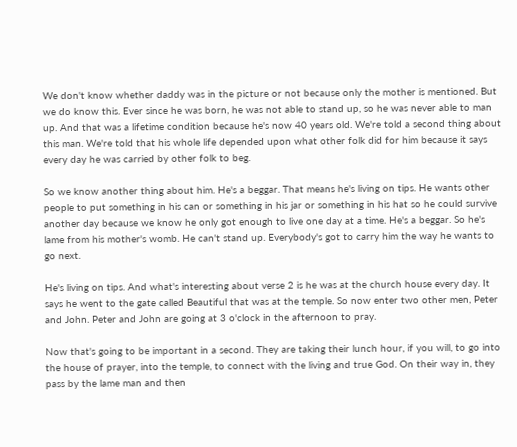We don't know whether daddy was in the picture or not because only the mother is mentioned. But we do know this. Ever since he was born, he was not able to stand up, so he was never able to man up. And that was a lifetime condition because he's now 40 years old. We're told a second thing about this man. We're told that his whole life depended upon what other folk did for him because it says every day he was carried by other folk to beg.

So we know another thing about him. He's a beggar. That means he's living on tips. He wants other people to put something in his can or something in his jar or something in his hat so he could survive another day because we know he only got enough to live one day at a time. He's a beggar. So he's lame from his mother's womb. He can't stand up. Everybody's got to carry him the way he wants to go next.

He's living on tips. And what's interesting about verse 2 is he was at the church house every day. It says he went to the gate called Beautiful that was at the temple. So now enter two other men, Peter and John. Peter and John are going at 3 o'clock in the afternoon to pray.

Now that's going to be important in a second. They are taking their lunch hour, if you will, to go into the house of prayer, into the temple, to connect with the living and true God. On their way in, they pass by the lame man and then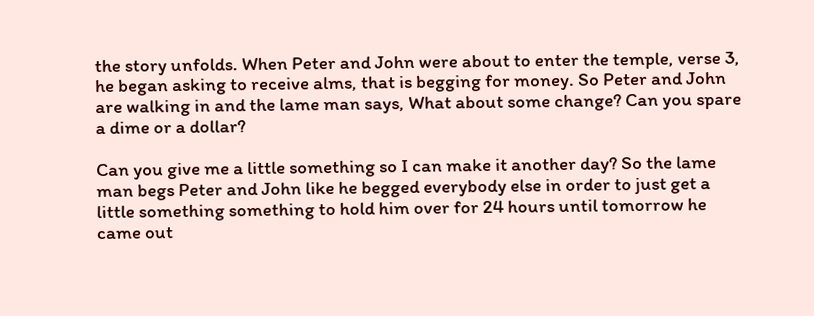the story unfolds. When Peter and John were about to enter the temple, verse 3, he began asking to receive alms, that is begging for money. So Peter and John are walking in and the lame man says, What about some change? Can you spare a dime or a dollar?

Can you give me a little something so I can make it another day? So the lame man begs Peter and John like he begged everybody else in order to just get a little something something to hold him over for 24 hours until tomorrow he came out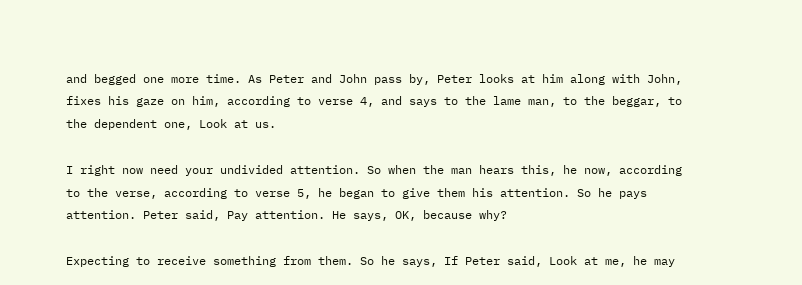and begged one more time. As Peter and John pass by, Peter looks at him along with John, fixes his gaze on him, according to verse 4, and says to the lame man, to the beggar, to the dependent one, Look at us.

I right now need your undivided attention. So when the man hears this, he now, according to the verse, according to verse 5, he began to give them his attention. So he pays attention. Peter said, Pay attention. He says, OK, because why?

Expecting to receive something from them. So he says, If Peter said, Look at me, he may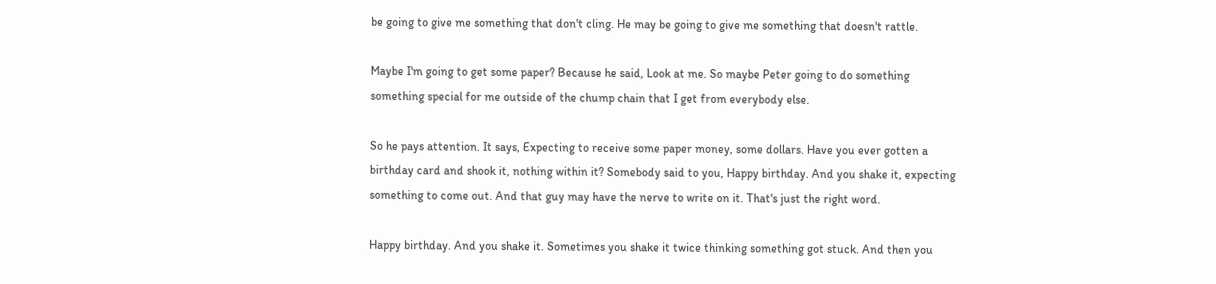be going to give me something that don't cling. He may be going to give me something that doesn't rattle.

Maybe I'm going to get some paper? Because he said, Look at me. So maybe Peter going to do something something special for me outside of the chump chain that I get from everybody else.

So he pays attention. It says, Expecting to receive some paper money, some dollars. Have you ever gotten a birthday card and shook it, nothing within it? Somebody said to you, Happy birthday. And you shake it, expecting something to come out. And that guy may have the nerve to write on it. That's just the right word.

Happy birthday. And you shake it. Sometimes you shake it twice thinking something got stuck. And then you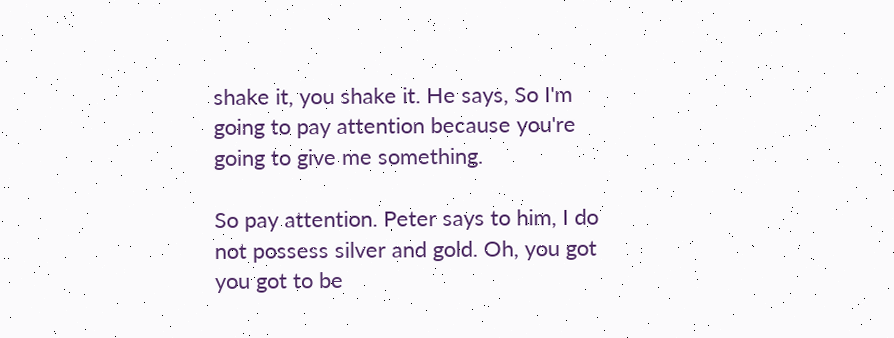shake it, you shake it. He says, So I'm going to pay attention because you're going to give me something.

So pay attention. Peter says to him, I do not possess silver and gold. Oh, you got you got to be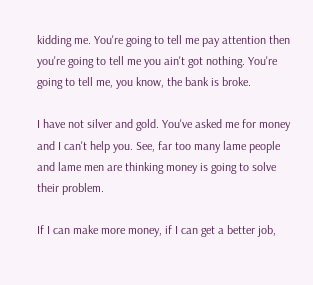kidding me. You're going to tell me pay attention then you're going to tell me you ain't got nothing. You're going to tell me, you know, the bank is broke.

I have not silver and gold. You've asked me for money and I can't help you. See, far too many lame people and lame men are thinking money is going to solve their problem.

If I can make more money, if I can get a better job,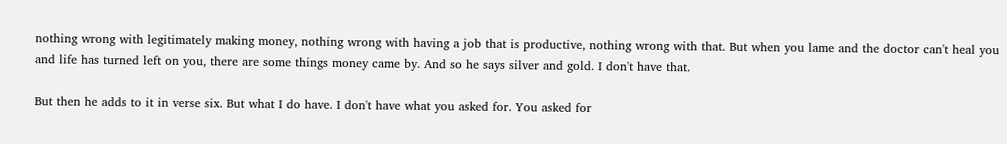nothing wrong with legitimately making money, nothing wrong with having a job that is productive, nothing wrong with that. But when you lame and the doctor can't heal you and life has turned left on you, there are some things money came by. And so he says silver and gold. I don't have that.

But then he adds to it in verse six. But what I do have. I don't have what you asked for. You asked for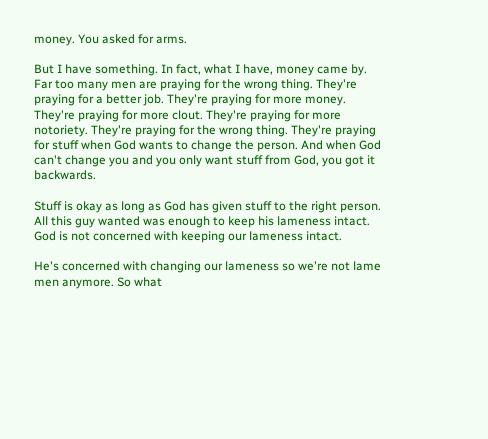money. You asked for arms.

But I have something. In fact, what I have, money came by. Far too many men are praying for the wrong thing. They're praying for a better job. They're praying for more money. They're praying for more clout. They're praying for more notoriety. They're praying for the wrong thing. They're praying for stuff when God wants to change the person. And when God can't change you and you only want stuff from God, you got it backwards.

Stuff is okay as long as God has given stuff to the right person. All this guy wanted was enough to keep his lameness intact. God is not concerned with keeping our lameness intact.

He's concerned with changing our lameness so we're not lame men anymore. So what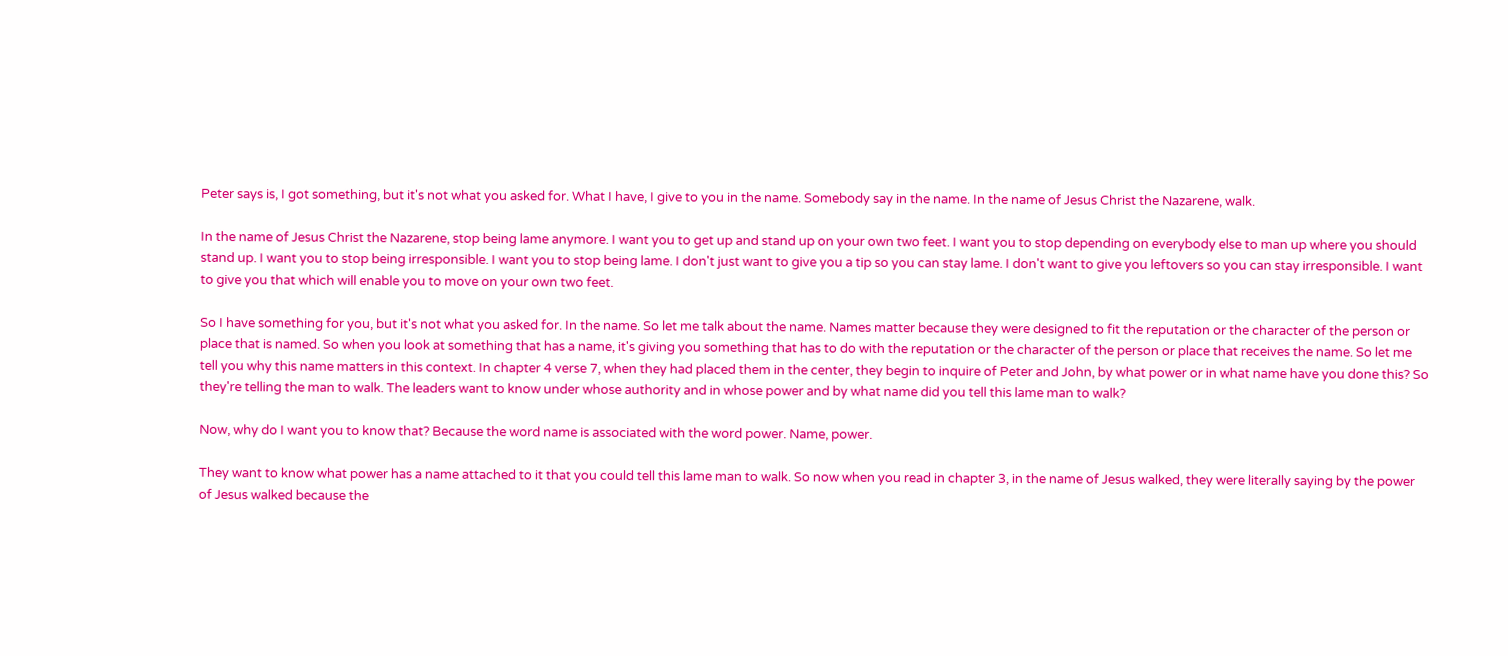Peter says is, I got something, but it's not what you asked for. What I have, I give to you in the name. Somebody say in the name. In the name of Jesus Christ the Nazarene, walk.

In the name of Jesus Christ the Nazarene, stop being lame anymore. I want you to get up and stand up on your own two feet. I want you to stop depending on everybody else to man up where you should stand up. I want you to stop being irresponsible. I want you to stop being lame. I don't just want to give you a tip so you can stay lame. I don't want to give you leftovers so you can stay irresponsible. I want to give you that which will enable you to move on your own two feet.

So I have something for you, but it's not what you asked for. In the name. So let me talk about the name. Names matter because they were designed to fit the reputation or the character of the person or place that is named. So when you look at something that has a name, it's giving you something that has to do with the reputation or the character of the person or place that receives the name. So let me tell you why this name matters in this context. In chapter 4 verse 7, when they had placed them in the center, they begin to inquire of Peter and John, by what power or in what name have you done this? So they're telling the man to walk. The leaders want to know under whose authority and in whose power and by what name did you tell this lame man to walk?

Now, why do I want you to know that? Because the word name is associated with the word power. Name, power.

They want to know what power has a name attached to it that you could tell this lame man to walk. So now when you read in chapter 3, in the name of Jesus walked, they were literally saying by the power of Jesus walked because the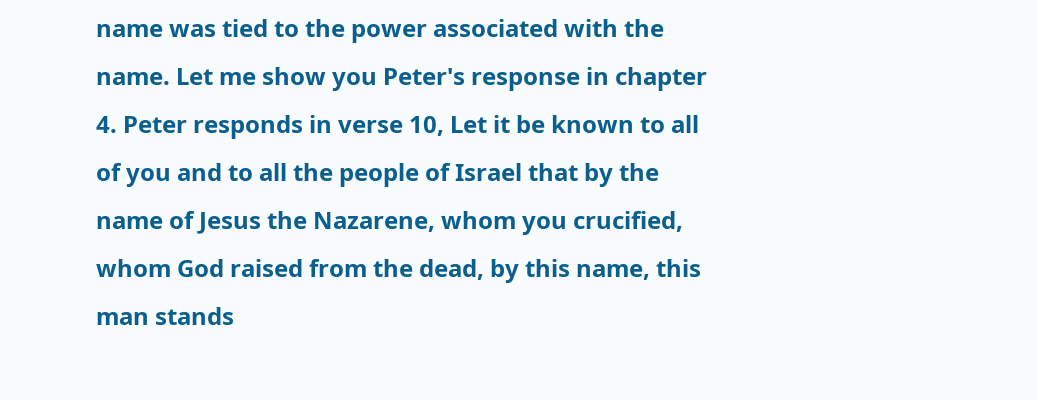name was tied to the power associated with the name. Let me show you Peter's response in chapter 4. Peter responds in verse 10, Let it be known to all of you and to all the people of Israel that by the name of Jesus the Nazarene, whom you crucified, whom God raised from the dead, by this name, this man stands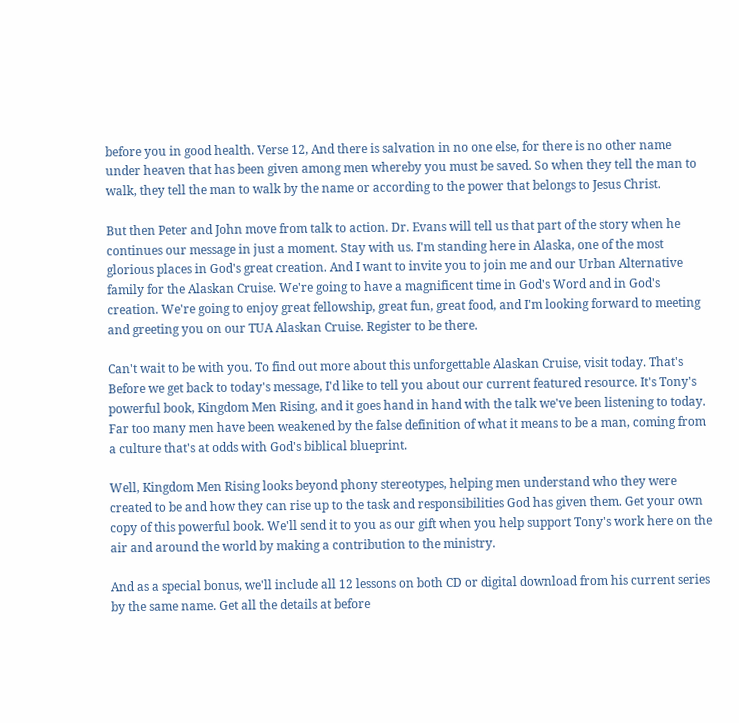before you in good health. Verse 12, And there is salvation in no one else, for there is no other name under heaven that has been given among men whereby you must be saved. So when they tell the man to walk, they tell the man to walk by the name or according to the power that belongs to Jesus Christ.

But then Peter and John move from talk to action. Dr. Evans will tell us that part of the story when he continues our message in just a moment. Stay with us. I'm standing here in Alaska, one of the most glorious places in God's great creation. And I want to invite you to join me and our Urban Alternative family for the Alaskan Cruise. We're going to have a magnificent time in God's Word and in God's creation. We're going to enjoy great fellowship, great fun, great food, and I'm looking forward to meeting and greeting you on our TUA Alaskan Cruise. Register to be there.

Can't wait to be with you. To find out more about this unforgettable Alaskan Cruise, visit today. That's Before we get back to today's message, I'd like to tell you about our current featured resource. It's Tony's powerful book, Kingdom Men Rising, and it goes hand in hand with the talk we've been listening to today. Far too many men have been weakened by the false definition of what it means to be a man, coming from a culture that's at odds with God's biblical blueprint.

Well, Kingdom Men Rising looks beyond phony stereotypes, helping men understand who they were created to be and how they can rise up to the task and responsibilities God has given them. Get your own copy of this powerful book. We'll send it to you as our gift when you help support Tony's work here on the air and around the world by making a contribution to the ministry.

And as a special bonus, we'll include all 12 lessons on both CD or digital download from his current series by the same name. Get all the details at before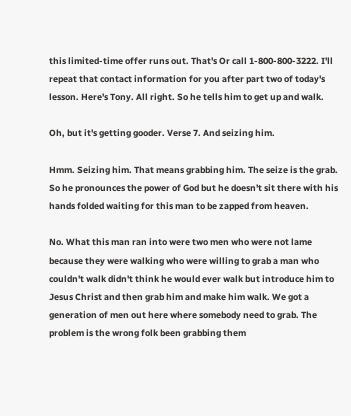this limited-time offer runs out. That's Or call 1-800-800-3222. I'll repeat that contact information for you after part two of today's lesson. Here's Tony. All right. So he tells him to get up and walk.

Oh, but it's getting gooder. Verse 7. And seizing him.

Hmm. Seizing him. That means grabbing him. The seize is the grab. So he pronounces the power of God but he doesn't sit there with his hands folded waiting for this man to be zapped from heaven.

No. What this man ran into were two men who were not lame because they were walking who were willing to grab a man who couldn't walk didn't think he would ever walk but introduce him to Jesus Christ and then grab him and make him walk. We got a generation of men out here where somebody need to grab. The problem is the wrong folk been grabbing them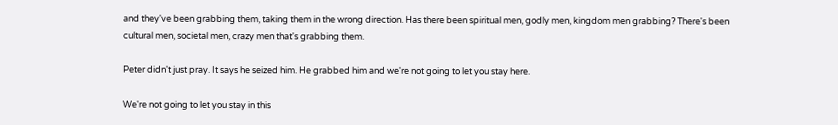and they've been grabbing them, taking them in the wrong direction. Has there been spiritual men, godly men, kingdom men grabbing? There's been cultural men, societal men, crazy men that's grabbing them.

Peter didn't just pray. It says he seized him. He grabbed him and we're not going to let you stay here.

We're not going to let you stay in this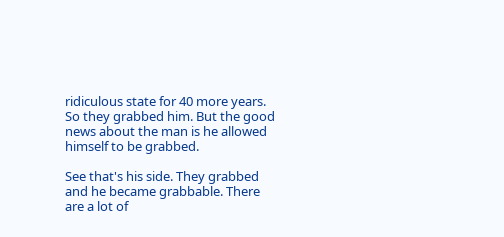ridiculous state for 40 more years. So they grabbed him. But the good news about the man is he allowed himself to be grabbed.

See that's his side. They grabbed and he became grabbable. There are a lot of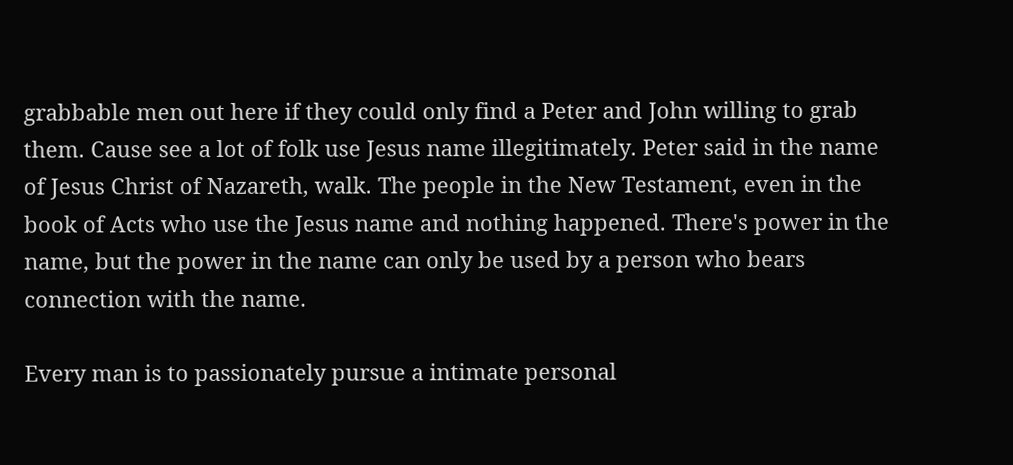grabbable men out here if they could only find a Peter and John willing to grab them. Cause see a lot of folk use Jesus name illegitimately. Peter said in the name of Jesus Christ of Nazareth, walk. The people in the New Testament, even in the book of Acts who use the Jesus name and nothing happened. There's power in the name, but the power in the name can only be used by a person who bears connection with the name.

Every man is to passionately pursue a intimate personal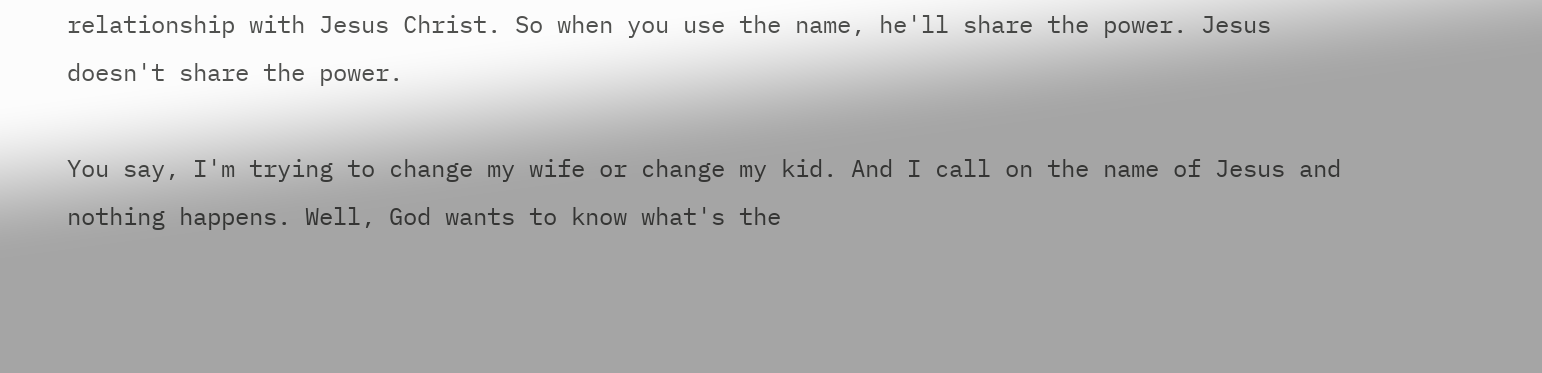relationship with Jesus Christ. So when you use the name, he'll share the power. Jesus doesn't share the power.

You say, I'm trying to change my wife or change my kid. And I call on the name of Jesus and nothing happens. Well, God wants to know what's the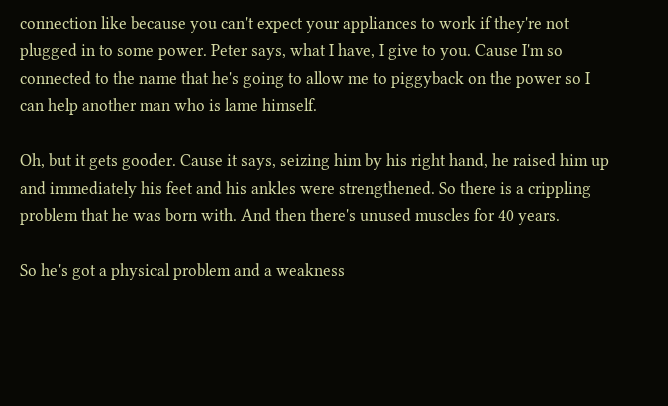connection like because you can't expect your appliances to work if they're not plugged in to some power. Peter says, what I have, I give to you. Cause I'm so connected to the name that he's going to allow me to piggyback on the power so I can help another man who is lame himself.

Oh, but it gets gooder. Cause it says, seizing him by his right hand, he raised him up and immediately his feet and his ankles were strengthened. So there is a crippling problem that he was born with. And then there's unused muscles for 40 years.

So he's got a physical problem and a weakness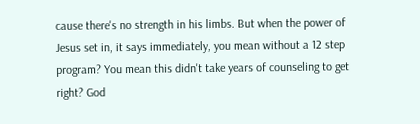cause there's no strength in his limbs. But when the power of Jesus set in, it says immediately, you mean without a 12 step program? You mean this didn't take years of counseling to get right? God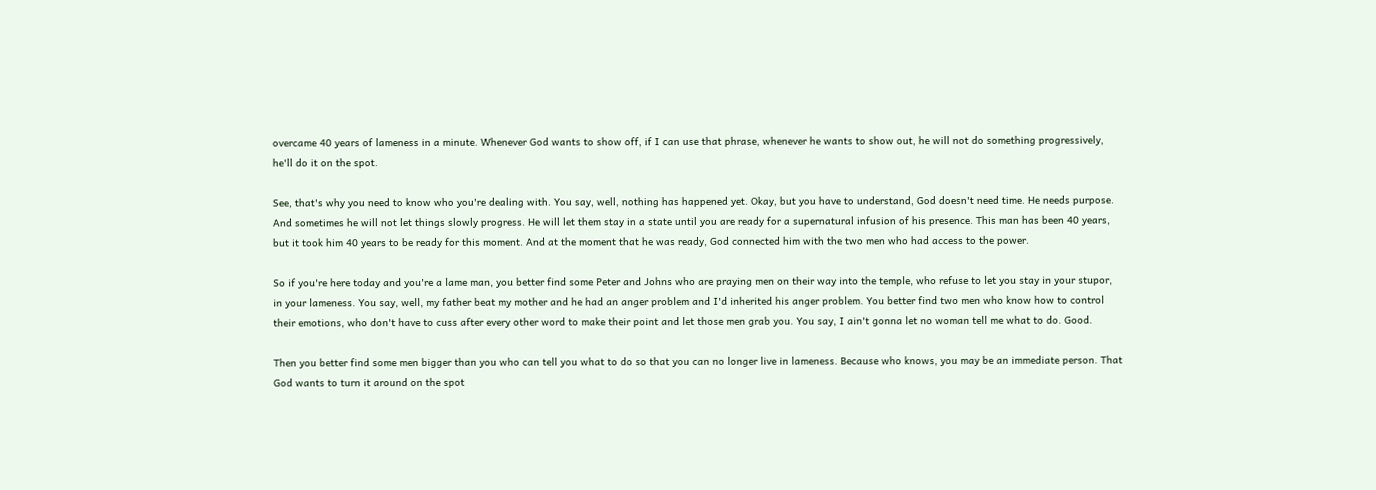overcame 40 years of lameness in a minute. Whenever God wants to show off, if I can use that phrase, whenever he wants to show out, he will not do something progressively, he'll do it on the spot.

See, that's why you need to know who you're dealing with. You say, well, nothing has happened yet. Okay, but you have to understand, God doesn't need time. He needs purpose. And sometimes he will not let things slowly progress. He will let them stay in a state until you are ready for a supernatural infusion of his presence. This man has been 40 years, but it took him 40 years to be ready for this moment. And at the moment that he was ready, God connected him with the two men who had access to the power.

So if you're here today and you're a lame man, you better find some Peter and Johns who are praying men on their way into the temple, who refuse to let you stay in your stupor, in your lameness. You say, well, my father beat my mother and he had an anger problem and I'd inherited his anger problem. You better find two men who know how to control their emotions, who don't have to cuss after every other word to make their point and let those men grab you. You say, I ain't gonna let no woman tell me what to do. Good.

Then you better find some men bigger than you who can tell you what to do so that you can no longer live in lameness. Because who knows, you may be an immediate person. That God wants to turn it around on the spot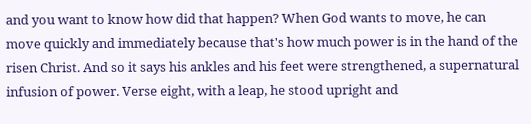and you want to know how did that happen? When God wants to move, he can move quickly and immediately because that's how much power is in the hand of the risen Christ. And so it says his ankles and his feet were strengthened, a supernatural infusion of power. Verse eight, with a leap, he stood upright and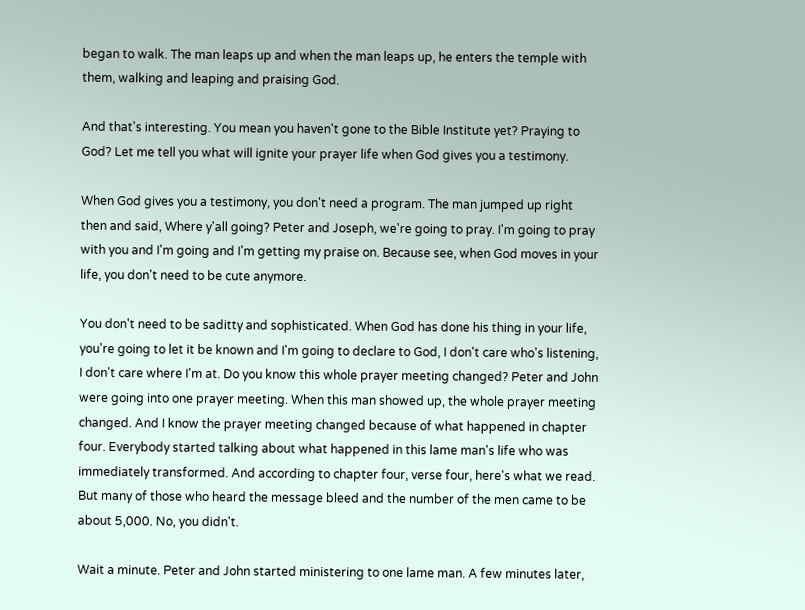began to walk. The man leaps up and when the man leaps up, he enters the temple with them, walking and leaping and praising God.

And that's interesting. You mean you haven't gone to the Bible Institute yet? Praying to God? Let me tell you what will ignite your prayer life when God gives you a testimony.

When God gives you a testimony, you don't need a program. The man jumped up right then and said, Where y'all going? Peter and Joseph, we're going to pray. I'm going to pray with you and I'm going and I'm getting my praise on. Because see, when God moves in your life, you don't need to be cute anymore.

You don't need to be saditty and sophisticated. When God has done his thing in your life, you're going to let it be known and I'm going to declare to God, I don't care who's listening, I don't care where I'm at. Do you know this whole prayer meeting changed? Peter and John were going into one prayer meeting. When this man showed up, the whole prayer meeting changed. And I know the prayer meeting changed because of what happened in chapter four. Everybody started talking about what happened in this lame man's life who was immediately transformed. And according to chapter four, verse four, here's what we read. But many of those who heard the message bleed and the number of the men came to be about 5,000. No, you didn't.

Wait a minute. Peter and John started ministering to one lame man. A few minutes later,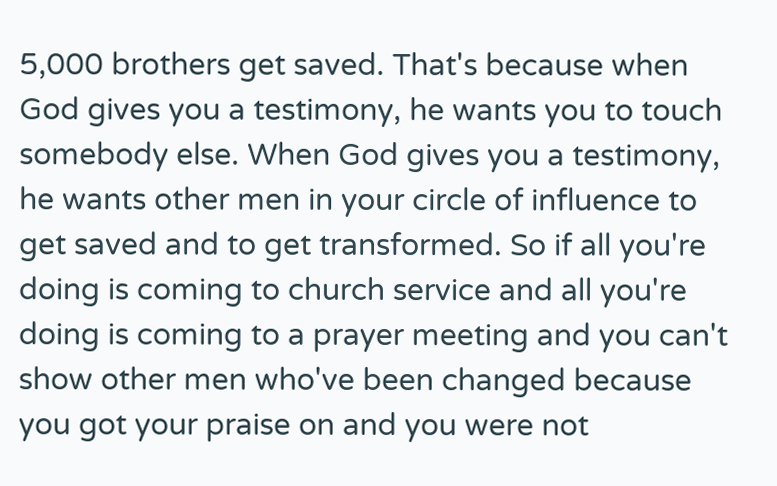5,000 brothers get saved. That's because when God gives you a testimony, he wants you to touch somebody else. When God gives you a testimony, he wants other men in your circle of influence to get saved and to get transformed. So if all you're doing is coming to church service and all you're doing is coming to a prayer meeting and you can't show other men who've been changed because you got your praise on and you were not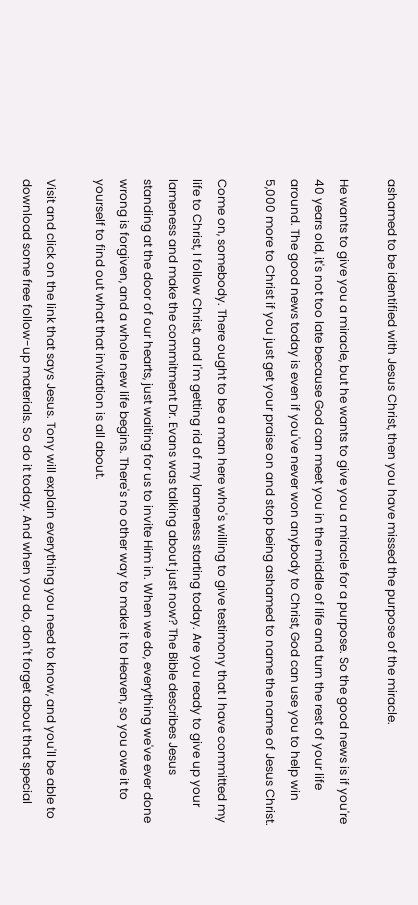ashamed to be identified with Jesus Christ, then you have missed the purpose of the miracle.

He wants to give you a miracle, but he wants to give you a miracle for a purpose. So the good news is if you're 40 years old, it's not too late because God can meet you in the middle of life and turn the rest of your life around. The good news today is even if you've never won anybody to Christ, God can use you to help win 5,000 more to Christ if you just get your praise on and stop being ashamed to name the name of Jesus Christ.

Come on, somebody. There ought to be a man here who's willing to give testimony that I have committed my life to Christ, I follow Christ, and I'm getting rid of my lameness starting today. Are you ready to give up your lameness and make the commitment Dr. Evans was talking about just now? The Bible describes Jesus standing at the door of our hearts, just waiting for us to invite Him in. When we do, everything we've ever done wrong is forgiven, and a whole new life begins. There's no other way to make it to Heaven, so you owe it to yourself to find out what that invitation is all about.

Visit and click on the link that says Jesus. Tony will explain everything you need to know, and you'll be able to download some free follow-up materials. So do it today. And when you do, don't forget about that special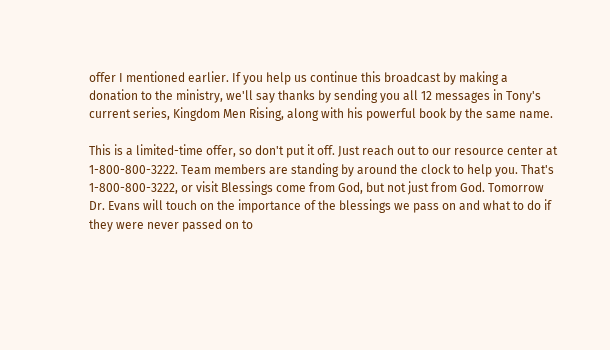offer I mentioned earlier. If you help us continue this broadcast by making a donation to the ministry, we'll say thanks by sending you all 12 messages in Tony's current series, Kingdom Men Rising, along with his powerful book by the same name.

This is a limited-time offer, so don't put it off. Just reach out to our resource center at 1-800-800-3222. Team members are standing by around the clock to help you. That's 1-800-800-3222, or visit Blessings come from God, but not just from God. Tomorrow Dr. Evans will touch on the importance of the blessings we pass on and what to do if they were never passed on to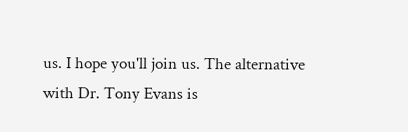us. I hope you'll join us. The alternative with Dr. Tony Evans is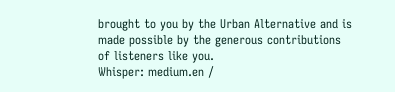brought to you by the Urban Alternative and is made possible by the generous contributions of listeners like you.
Whisper: medium.en /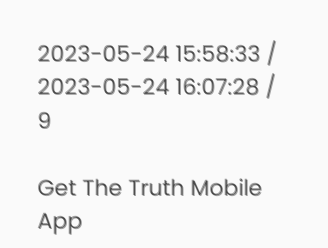2023-05-24 15:58:33 / 2023-05-24 16:07:28 / 9

Get The Truth Mobile App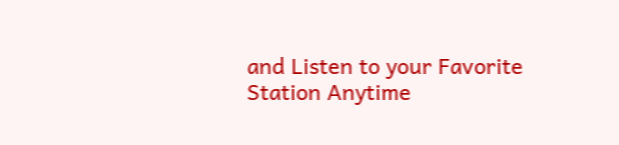and Listen to your Favorite Station Anytime